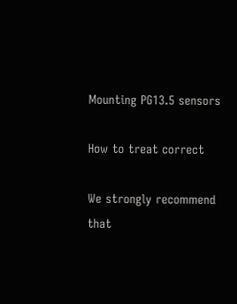Mounting PG13.5 sensors

How to treat correct

We strongly recommend that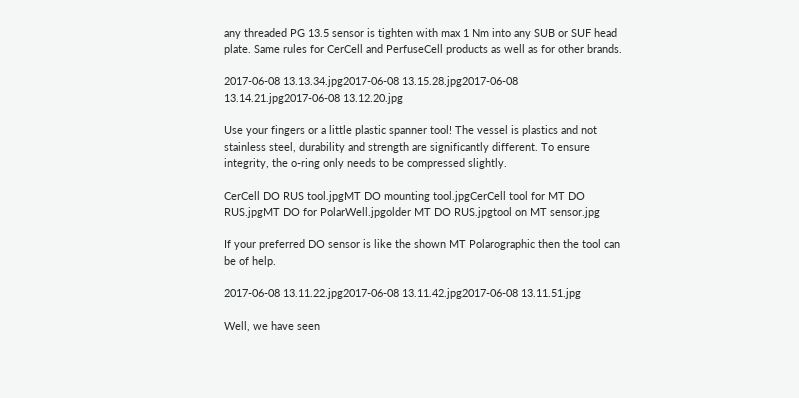any threaded PG 13.5 sensor is tighten with max 1 Nm into any SUB or SUF head plate. Same rules for CerCell and PerfuseCell products as well as for other brands.

2017-06-08 13.13.34.jpg2017-06-08 13.15.28.jpg2017-06-08 13.14.21.jpg2017-06-08 13.12.20.jpg

Use your fingers or a little plastic spanner tool! The vessel is plastics and not stainless steel, durability and strength are significantly different. To ensure integrity, the o-ring only needs to be compressed slightly.

CerCell DO RUS tool.jpgMT DO mounting tool.jpgCerCell tool for MT DO RUS.jpgMT DO for PolarWell.jpgolder MT DO RUS.jpgtool on MT sensor.jpg

If your preferred DO sensor is like the shown MT Polarographic then the tool can be of help.

2017-06-08 13.11.22.jpg2017-06-08 13.11.42.jpg2017-06-08 13.11.51.jpg

Well, we have seen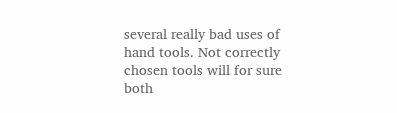several really bad uses of hand tools. Not correctly chosen tools will for sure both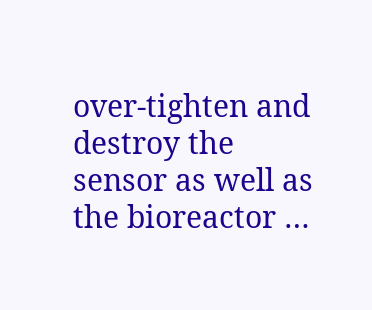over-tighten and destroy the sensor as well as the bioreactor …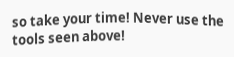so take your time! Never use the tools seen above!